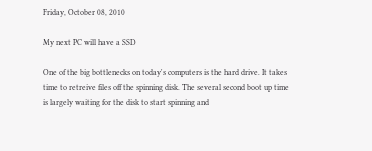Friday, October 08, 2010

My next PC will have a SSD

One of the big bottlenecks on today's computers is the hard drive. It takes time to retreive files off the spinning disk. The several second boot up time is largely waiting for the disk to start spinning and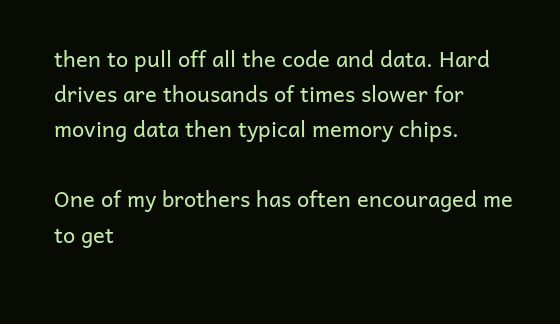then to pull off all the code and data. Hard drives are thousands of times slower for moving data then typical memory chips.

One of my brothers has often encouraged me to get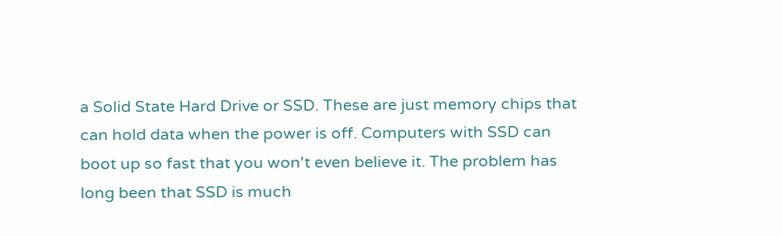a Solid State Hard Drive or SSD. These are just memory chips that can hold data when the power is off. Computers with SSD can boot up so fast that you won't even believe it. The problem has long been that SSD is much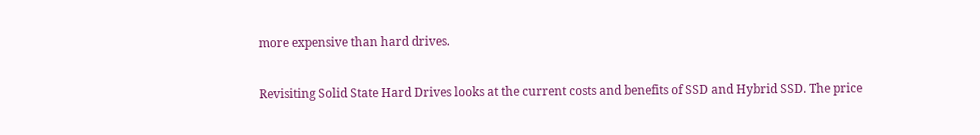more expensive than hard drives.

Revisiting Solid State Hard Drives looks at the current costs and benefits of SSD and Hybrid SSD. The price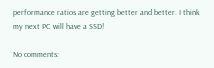performance ratios are getting better and better. I think my next PC will have a SSD!

No comments: